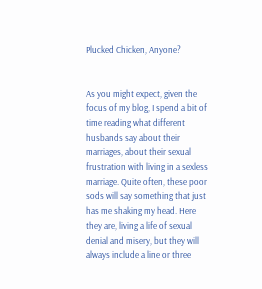Plucked Chicken, Anyone?


As you might expect, given the focus of my blog, I spend a bit of time reading what different husbands say about their marriages, about their sexual frustration with living in a sexless marriage. Quite often, these poor sods will say something that just has me shaking my head. Here they are, living a life of sexual denial and misery, but they will always include a line or three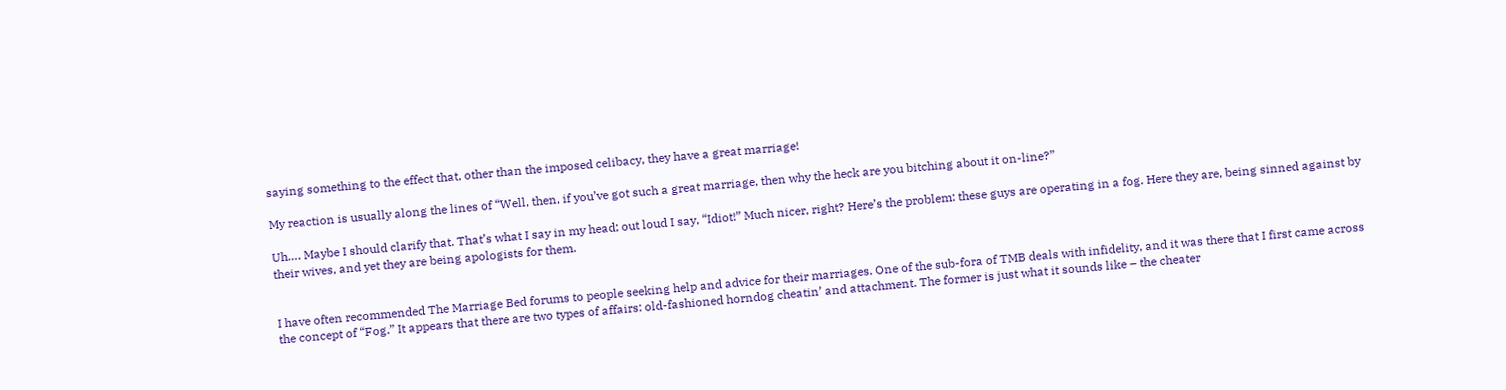saying something to the effect that, other than the imposed celibacy, they have a great marriage!

My reaction is usually along the lines of “Well, then, if you’ve got such a great marriage, then why the heck are you bitching about it on-line?”

Uh…. Maybe I should clarify that. That’s what I say in my head; out loud I say, “Idiot!” Much nicer, right? Here’s the problem: these guys are operating in a fog. Here they are, being sinned against by their wives, and yet they are being apologists for them.


I have often recommended The Marriage Bed forums to people seeking help and advice for their marriages. One of the sub-fora of TMB deals with infidelity, and it was there that I first came across the concept of “Fog.” It appears that there are two types of affairs: old-fashioned horndog cheatin’ and attachment. The former is just what it sounds like – the cheater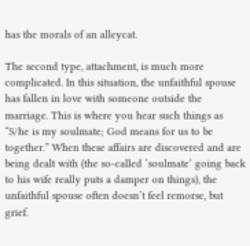has the morals of an alleycat.

The second type, attachment, is much more complicated. In this situation, the unfaithful spouse has fallen in love with someone outside the marriage. This is where you hear such things as “S/he is my soulmate; God means for us to be together.” When these affairs are discovered and are being dealt with (the so-called ‘soulmate’ going back to his wife really puts a damper on things), the unfaithful spouse often doesn’t feel remorse, but grief.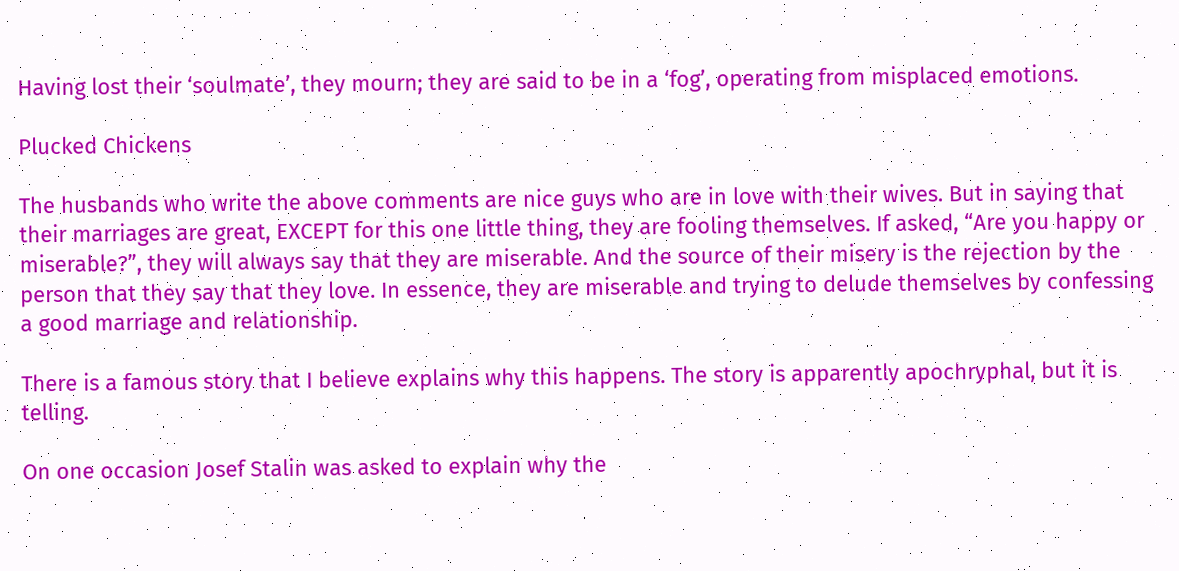Having lost their ‘soulmate’, they mourn; they are said to be in a ‘fog’, operating from misplaced emotions.

Plucked Chickens

The husbands who write the above comments are nice guys who are in love with their wives. But in saying that their marriages are great, EXCEPT for this one little thing, they are fooling themselves. If asked, “Are you happy or miserable?”, they will always say that they are miserable. And the source of their misery is the rejection by the person that they say that they love. In essence, they are miserable and trying to delude themselves by confessing a good marriage and relationship.

There is a famous story that I believe explains why this happens. The story is apparently apochryphal, but it is telling.

On one occasion Josef Stalin was asked to explain why the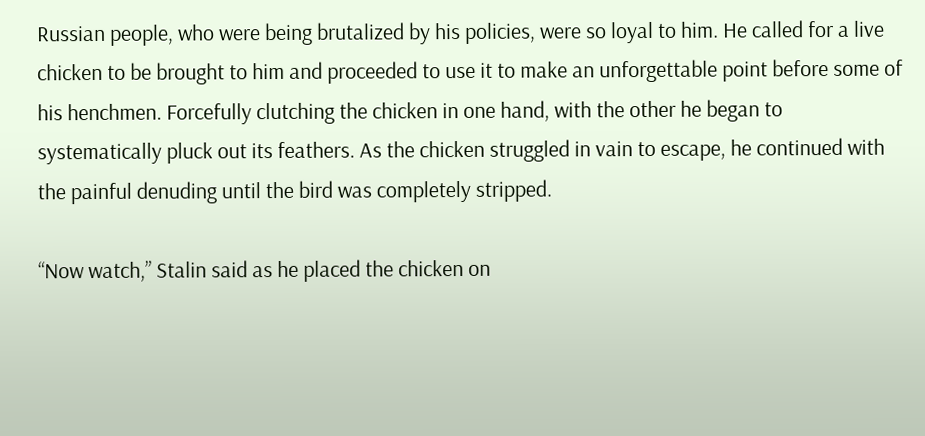Russian people, who were being brutalized by his policies, were so loyal to him. He called for a live chicken to be brought to him and proceeded to use it to make an unforgettable point before some of his henchmen. Forcefully clutching the chicken in one hand, with the other he began to systematically pluck out its feathers. As the chicken struggled in vain to escape, he continued with the painful denuding until the bird was completely stripped.

“Now watch,” Stalin said as he placed the chicken on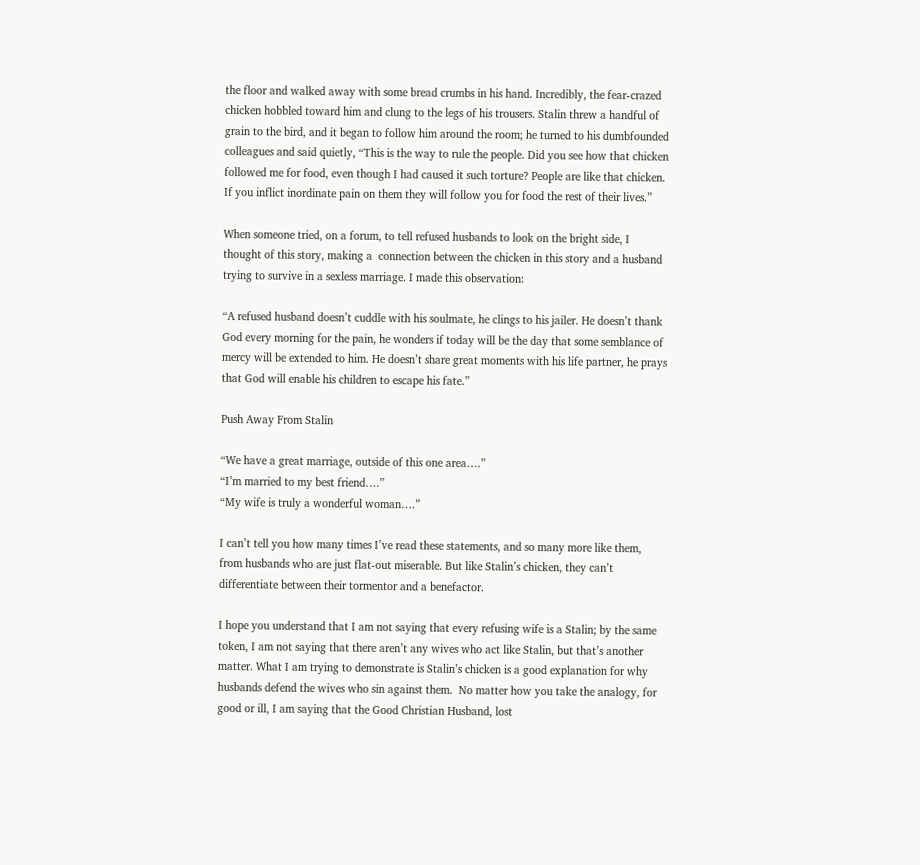the floor and walked away with some bread crumbs in his hand. Incredibly, the fear-crazed chicken hobbled toward him and clung to the legs of his trousers. Stalin threw a handful of grain to the bird, and it began to follow him around the room; he turned to his dumbfounded colleagues and said quietly, “This is the way to rule the people. Did you see how that chicken followed me for food, even though I had caused it such torture? People are like that chicken. If you inflict inordinate pain on them they will follow you for food the rest of their lives.”

When someone tried, on a forum, to tell refused husbands to look on the bright side, I thought of this story, making a  connection between the chicken in this story and a husband trying to survive in a sexless marriage. I made this observation:

“A refused husband doesn’t cuddle with his soulmate, he clings to his jailer. He doesn’t thank God every morning for the pain, he wonders if today will be the day that some semblance of mercy will be extended to him. He doesn’t share great moments with his life partner, he prays that God will enable his children to escape his fate.”

Push Away From Stalin

“We have a great marriage, outside of this one area….”
“I’m married to my best friend….”
“My wife is truly a wonderful woman….”

I can’t tell you how many times I’ve read these statements, and so many more like them, from husbands who are just flat-out miserable. But like Stalin’s chicken, they can’t differentiate between their tormentor and a benefactor.

I hope you understand that I am not saying that every refusing wife is a Stalin; by the same token, I am not saying that there aren’t any wives who act like Stalin, but that’s another matter. What I am trying to demonstrate is Stalin’s chicken is a good explanation for why husbands defend the wives who sin against them.  No matter how you take the analogy, for good or ill, I am saying that the Good Christian Husband, lost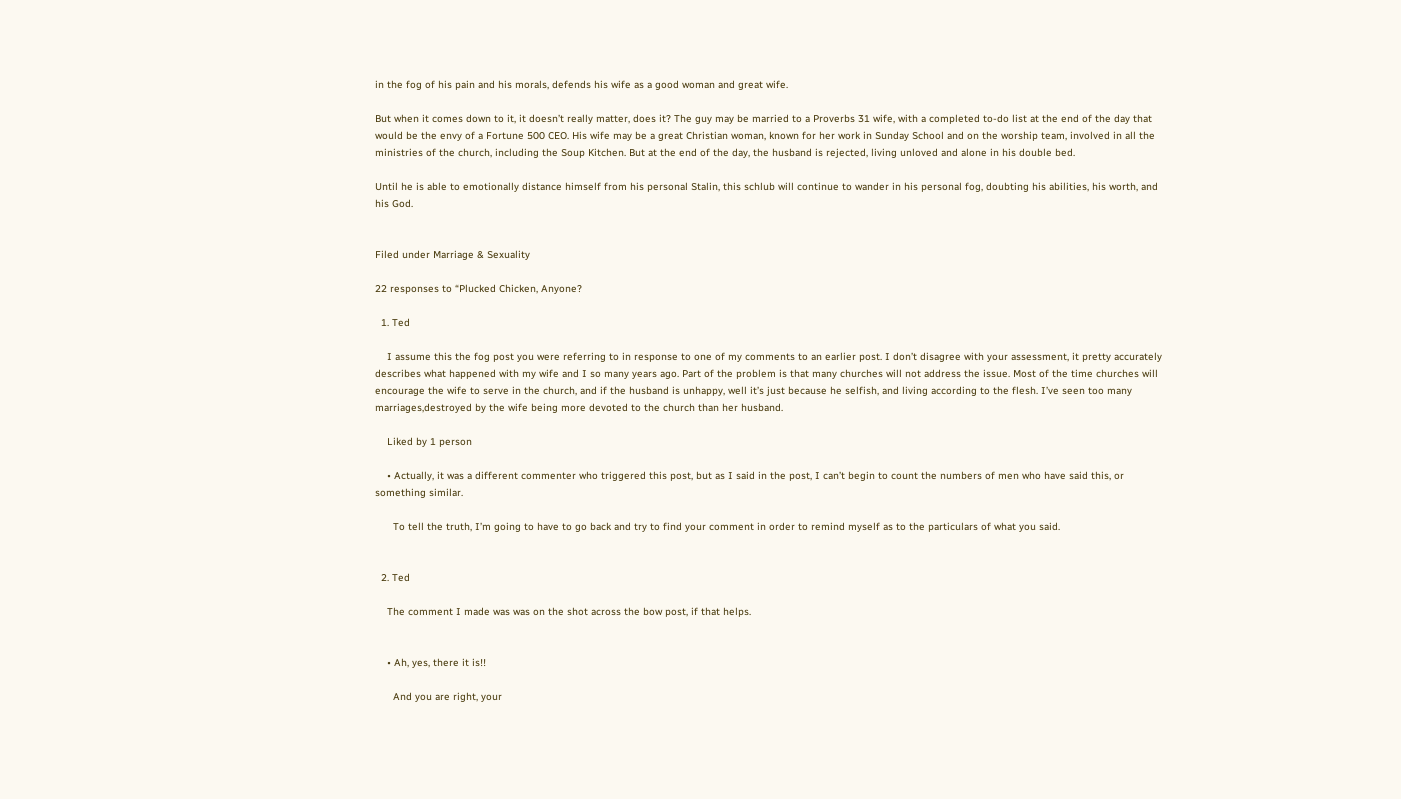in the fog of his pain and his morals, defends his wife as a good woman and great wife.

But when it comes down to it, it doesn’t really matter, does it? The guy may be married to a Proverbs 31 wife, with a completed to-do list at the end of the day that would be the envy of a Fortune 500 CEO. His wife may be a great Christian woman, known for her work in Sunday School and on the worship team, involved in all the ministries of the church, including the Soup Kitchen. But at the end of the day, the husband is rejected, living unloved and alone in his double bed.

Until he is able to emotionally distance himself from his personal Stalin, this schlub will continue to wander in his personal fog, doubting his abilities, his worth, and his God.


Filed under Marriage & Sexuality

22 responses to “Plucked Chicken, Anyone?

  1. Ted

    I assume this the fog post you were referring to in response to one of my comments to an earlier post. I don’t disagree with your assessment, it pretty accurately describes what happened with my wife and I so many years ago. Part of the problem is that many churches will not address the issue. Most of the time churches will encourage the wife to serve in the church, and if the husband is unhappy, well it’s just because he selfish, and living according to the flesh. I’ve seen too many marriages,destroyed by the wife being more devoted to the church than her husband.

    Liked by 1 person

    • Actually, it was a different commenter who triggered this post, but as I said in the post, I can’t begin to count the numbers of men who have said this, or something similar.

      To tell the truth, I’m going to have to go back and try to find your comment in order to remind myself as to the particulars of what you said.


  2. Ted

    The comment I made was was on the shot across the bow post, if that helps.


    • Ah, yes, there it is!!

      And you are right, your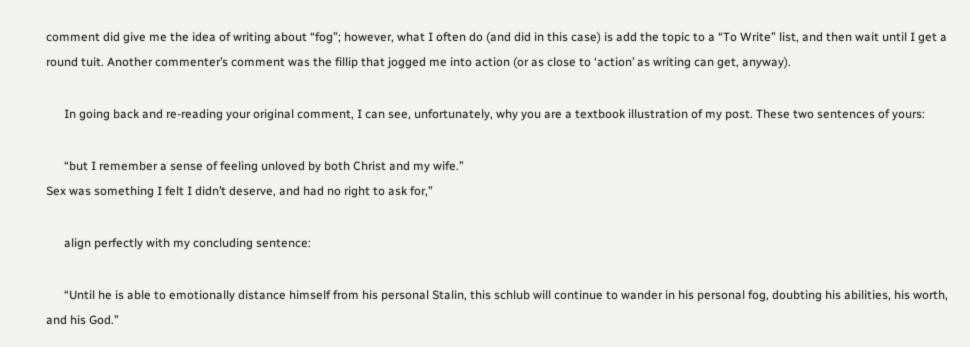comment did give me the idea of writing about “fog”; however, what I often do (and did in this case) is add the topic to a “To Write” list, and then wait until I get a round tuit. Another commenter’s comment was the fillip that jogged me into action (or as close to ‘action’ as writing can get, anyway).

      In going back and re-reading your original comment, I can see, unfortunately, why you are a textbook illustration of my post. These two sentences of yours:

      “but I remember a sense of feeling unloved by both Christ and my wife.”
Sex was something I felt I didn’t deserve, and had no right to ask for,”

      align perfectly with my concluding sentence:

      “Until he is able to emotionally distance himself from his personal Stalin, this schlub will continue to wander in his personal fog, doubting his abilities, his worth, and his God.”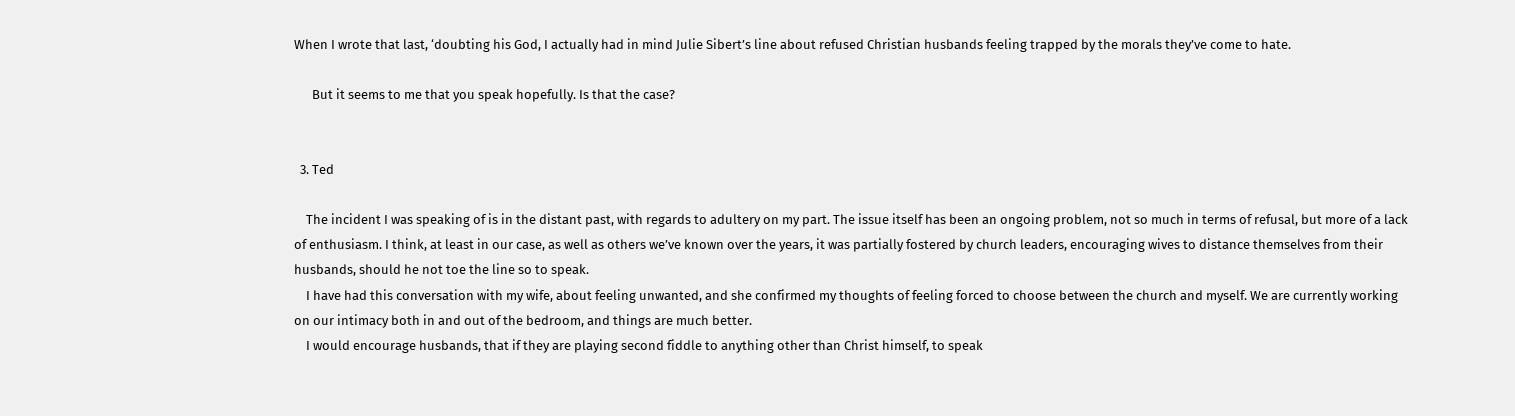When I wrote that last, ‘doubting his God, I actually had in mind Julie Sibert’s line about refused Christian husbands feeling trapped by the morals they’ve come to hate.

      But it seems to me that you speak hopefully. Is that the case?


  3. Ted

    The incident I was speaking of is in the distant past, with regards to adultery on my part. The issue itself has been an ongoing problem, not so much in terms of refusal, but more of a lack of enthusiasm. I think, at least in our case, as well as others we’ve known over the years, it was partially fostered by church leaders, encouraging wives to distance themselves from their husbands, should he not toe the line so to speak.
    I have had this conversation with my wife, about feeling unwanted, and she confirmed my thoughts of feeling forced to choose between the church and myself. We are currently working on our intimacy both in and out of the bedroom, and things are much better.
    I would encourage husbands, that if they are playing second fiddle to anything other than Christ himself, to speak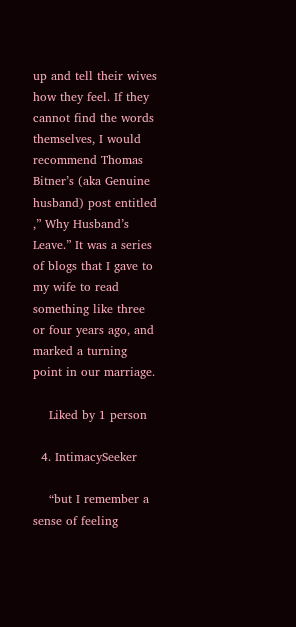up and tell their wives how they feel. If they cannot find the words themselves, I would recommend Thomas Bitner’s (aka Genuine husband) post entitled ,” Why Husband’s Leave.” It was a series of blogs that I gave to my wife to read something like three or four years ago, and marked a turning point in our marriage.

    Liked by 1 person

  4. IntimacySeeker

    “but I remember a sense of feeling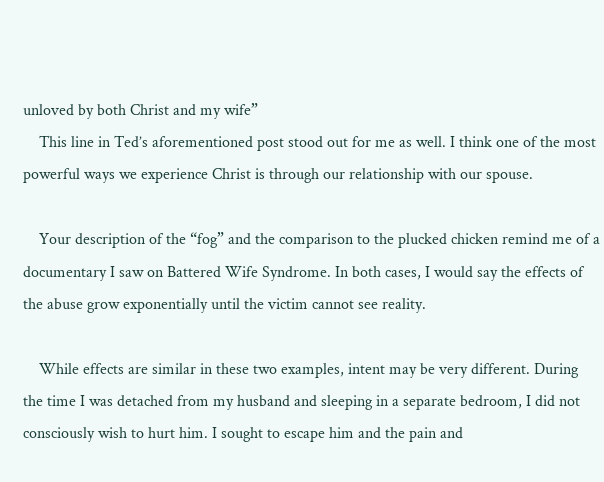unloved by both Christ and my wife”
    This line in Ted’s aforementioned post stood out for me as well. I think one of the most powerful ways we experience Christ is through our relationship with our spouse.

    Your description of the “fog” and the comparison to the plucked chicken remind me of a documentary I saw on Battered Wife Syndrome. In both cases, I would say the effects of the abuse grow exponentially until the victim cannot see reality.

    While effects are similar in these two examples, intent may be very different. During the time I was detached from my husband and sleeping in a separate bedroom, I did not consciously wish to hurt him. I sought to escape him and the pain and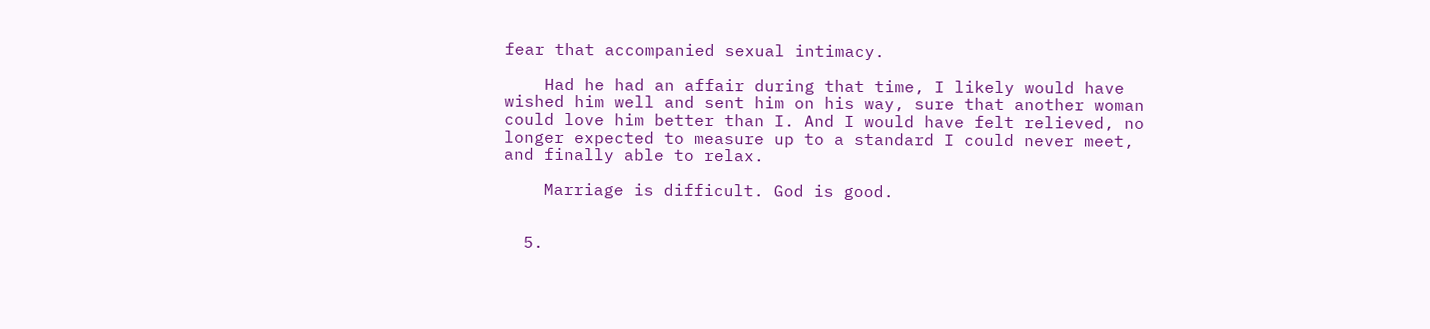fear that accompanied sexual intimacy.

    Had he had an affair during that time, I likely would have wished him well and sent him on his way, sure that another woman could love him better than I. And I would have felt relieved, no longer expected to measure up to a standard I could never meet, and finally able to relax.

    Marriage is difficult. God is good.


  5.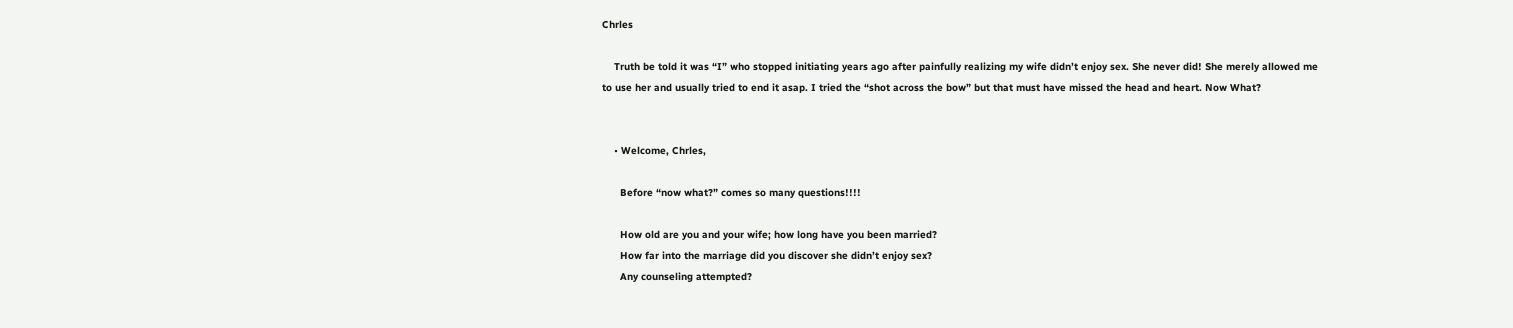Chrles

    Truth be told it was “I” who stopped initiating years ago after painfully realizing my wife didn’t enjoy sex. She never did! She merely allowed me to use her and usually tried to end it asap. I tried the “shot across the bow” but that must have missed the head and heart. Now What?


    • Welcome, Chrles,

      Before “now what?” comes so many questions!!!!

      How old are you and your wife; how long have you been married?
      How far into the marriage did you discover she didn’t enjoy sex?
      Any counseling attempted?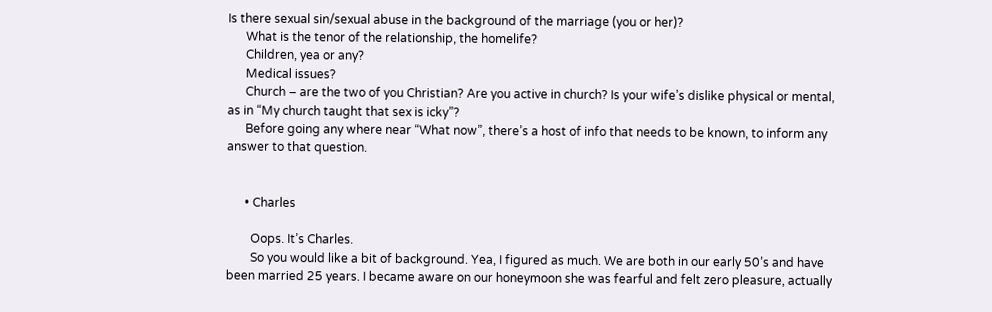Is there sexual sin/sexual abuse in the background of the marriage (you or her)?
      What is the tenor of the relationship, the homelife?
      Children, yea or any?
      Medical issues?
      Church – are the two of you Christian? Are you active in church? Is your wife’s dislike physical or mental, as in “My church taught that sex is icky”?
      Before going any where near “What now”, there’s a host of info that needs to be known, to inform any answer to that question.


      • Charles

        Oops. It’s Charles.
        So you would like a bit of background. Yea, I figured as much. We are both in our early 50’s and have been married 25 years. I became aware on our honeymoon she was fearful and felt zero pleasure, actually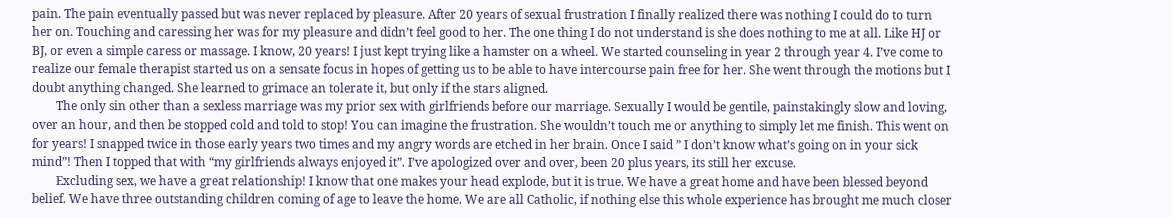pain. The pain eventually passed but was never replaced by pleasure. After 20 years of sexual frustration I finally realized there was nothing I could do to turn her on. Touching and caressing her was for my pleasure and didn’t feel good to her. The one thing I do not understand is she does nothing to me at all. Like HJ or BJ, or even a simple caress or massage. I know, 20 years! I just kept trying like a hamster on a wheel. We started counseling in year 2 through year 4. I’ve come to realize our female therapist started us on a sensate focus in hopes of getting us to be able to have intercourse pain free for her. She went through the motions but I doubt anything changed. She learned to grimace an tolerate it, but only if the stars aligned.
        The only sin other than a sexless marriage was my prior sex with girlfriends before our marriage. Sexually I would be gentile, painstakingly slow and loving, over an hour, and then be stopped cold and told to stop! You can imagine the frustration. She wouldn’t touch me or anything to simply let me finish. This went on for years! I snapped twice in those early years two times and my angry words are etched in her brain. Once I said ” I don’t know what’s going on in your sick mind”! Then I topped that with “my girlfriends always enjoyed it”. I’ve apologized over and over, been 20 plus years, its still her excuse.
        Excluding sex, we have a great relationship! I know that one makes your head explode, but it is true. We have a great home and have been blessed beyond belief. We have three outstanding children coming of age to leave the home. We are all Catholic, if nothing else this whole experience has brought me much closer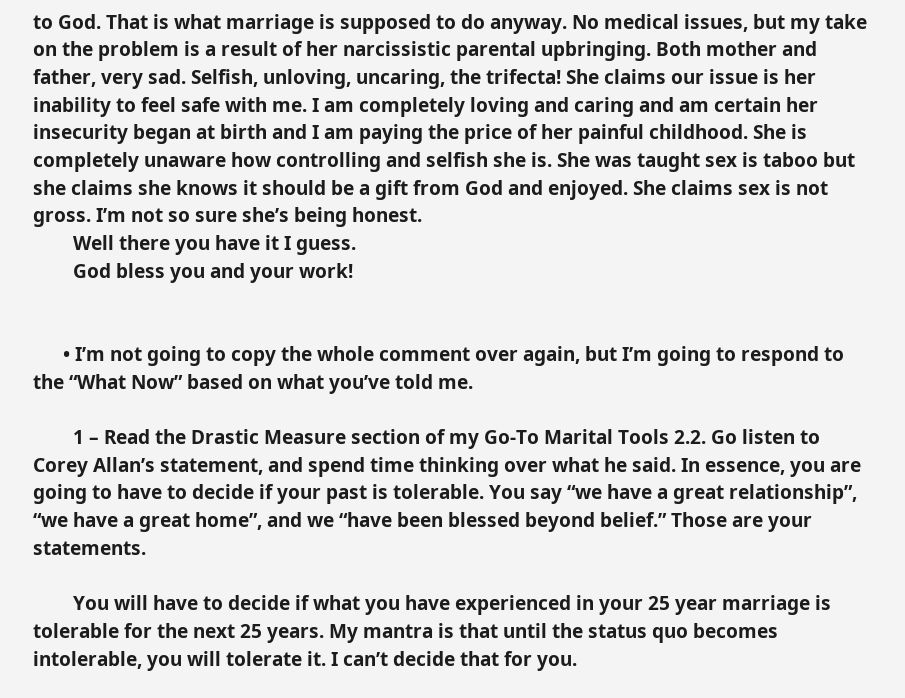to God. That is what marriage is supposed to do anyway. No medical issues, but my take on the problem is a result of her narcissistic parental upbringing. Both mother and father, very sad. Selfish, unloving, uncaring, the trifecta! She claims our issue is her inability to feel safe with me. I am completely loving and caring and am certain her insecurity began at birth and I am paying the price of her painful childhood. She is completely unaware how controlling and selfish she is. She was taught sex is taboo but she claims she knows it should be a gift from God and enjoyed. She claims sex is not gross. I’m not so sure she’s being honest.
        Well there you have it I guess.
        God bless you and your work!


      • I’m not going to copy the whole comment over again, but I’m going to respond to the “What Now” based on what you’ve told me.

        1 – Read the Drastic Measure section of my Go-To Marital Tools 2.2. Go listen to Corey Allan’s statement, and spend time thinking over what he said. In essence, you are going to have to decide if your past is tolerable. You say “we have a great relationship”, “we have a great home”, and we “have been blessed beyond belief.” Those are your statements.

        You will have to decide if what you have experienced in your 25 year marriage is tolerable for the next 25 years. My mantra is that until the status quo becomes intolerable, you will tolerate it. I can’t decide that for you.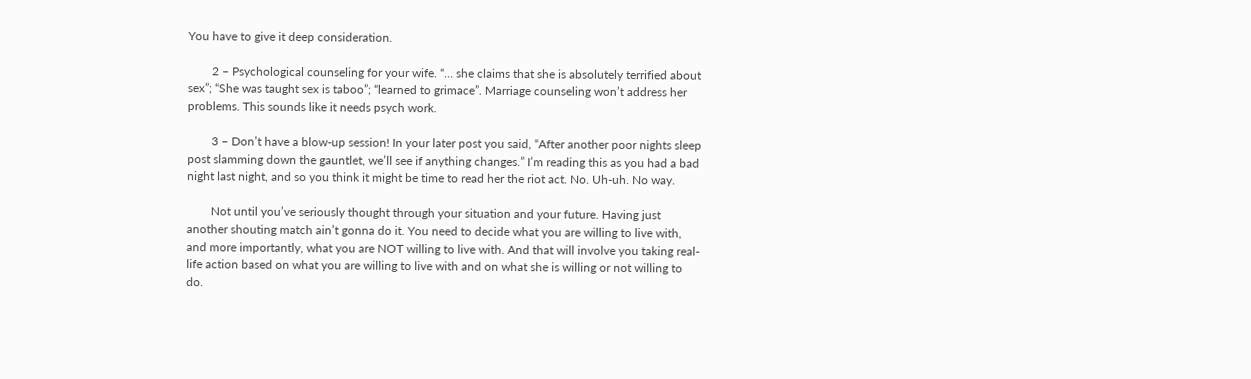You have to give it deep consideration.

        2 – Psychological counseling for your wife. “… she claims that she is absolutely terrified about sex”; “She was taught sex is taboo”; “learned to grimace”. Marriage counseling won’t address her problems. This sounds like it needs psych work.

        3 – Don’t have a blow-up session! In your later post you said, “After another poor nights sleep post slamming down the gauntlet, we’ll see if anything changes.” I’m reading this as you had a bad night last night, and so you think it might be time to read her the riot act. No. Uh-uh. No way.

        Not until you’ve seriously thought through your situation and your future. Having just another shouting match ain’t gonna do it. You need to decide what you are willing to live with, and more importantly, what you are NOT willing to live with. And that will involve you taking real-life action based on what you are willing to live with and on what she is willing or not willing to do.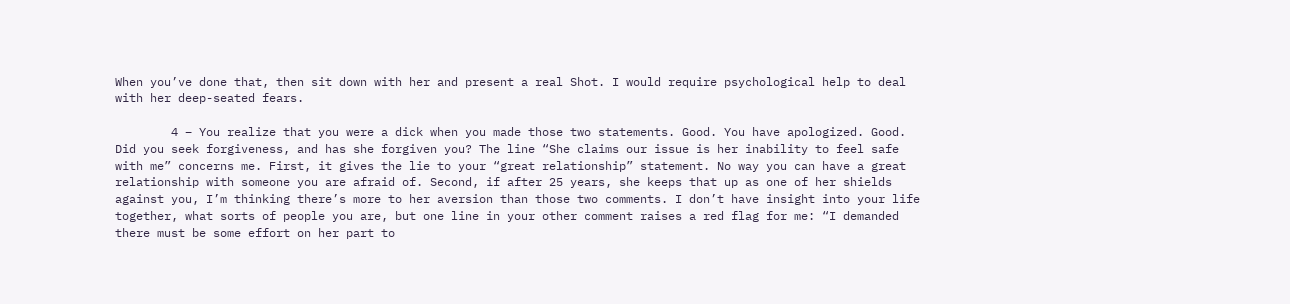When you’ve done that, then sit down with her and present a real Shot. I would require psychological help to deal with her deep-seated fears.

        4 – You realize that you were a dick when you made those two statements. Good. You have apologized. Good. Did you seek forgiveness, and has she forgiven you? The line “She claims our issue is her inability to feel safe with me” concerns me. First, it gives the lie to your “great relationship” statement. No way you can have a great relationship with someone you are afraid of. Second, if after 25 years, she keeps that up as one of her shields against you, I’m thinking there’s more to her aversion than those two comments. I don’t have insight into your life together, what sorts of people you are, but one line in your other comment raises a red flag for me: “I demanded there must be some effort on her part to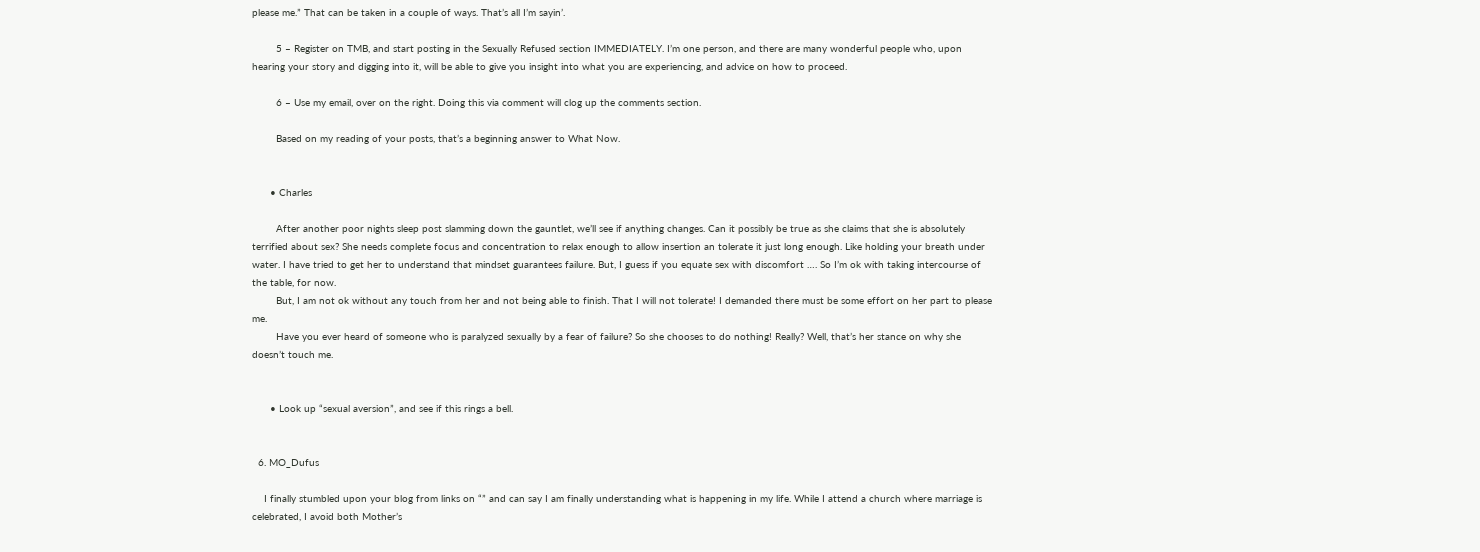please me.” That can be taken in a couple of ways. That’s all I’m sayin’.

        5 – Register on TMB, and start posting in the Sexually Refused section IMMEDIATELY. I’m one person, and there are many wonderful people who, upon hearing your story and digging into it, will be able to give you insight into what you are experiencing, and advice on how to proceed.

        6 – Use my email, over on the right. Doing this via comment will clog up the comments section.

        Based on my reading of your posts, that’s a beginning answer to What Now.


      • Charles

        After another poor nights sleep post slamming down the gauntlet, we’ll see if anything changes. Can it possibly be true as she claims that she is absolutely terrified about sex? She needs complete focus and concentration to relax enough to allow insertion an tolerate it just long enough. Like holding your breath under water. I have tried to get her to understand that mindset guarantees failure. But, I guess if you equate sex with discomfort …. So I’m ok with taking intercourse of the table, for now.
        But, I am not ok without any touch from her and not being able to finish. That I will not tolerate! I demanded there must be some effort on her part to please me.
        Have you ever heard of someone who is paralyzed sexually by a fear of failure? So she chooses to do nothing! Really? Well, that’s her stance on why she doesn’t touch me.


      • Look up “sexual aversion”, and see if this rings a bell.


  6. MO_Dufus

    I finally stumbled upon your blog from links on “” and can say I am finally understanding what is happening in my life. While I attend a church where marriage is celebrated, I avoid both Mother’s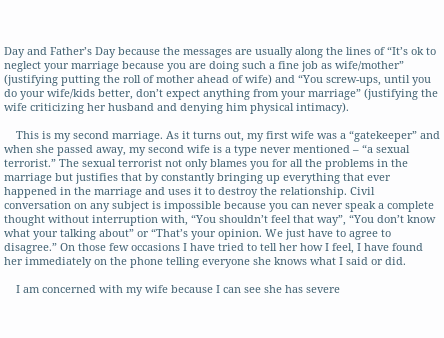Day and Father’s Day because the messages are usually along the lines of “It’s ok to neglect your marriage because you are doing such a fine job as wife/mother” (justifying putting the roll of mother ahead of wife) and “You screw-ups, until you do your wife/kids better, don’t expect anything from your marriage” (justifying the wife criticizing her husband and denying him physical intimacy).

    This is my second marriage. As it turns out, my first wife was a “gatekeeper” and when she passed away, my second wife is a type never mentioned – “a sexual terrorist.” The sexual terrorist not only blames you for all the problems in the marriage but justifies that by constantly bringing up everything that ever happened in the marriage and uses it to destroy the relationship. Civil conversation on any subject is impossible because you can never speak a complete thought without interruption with, “You shouldn’t feel that way”, “You don’t know what your talking about” or “That’s your opinion. We just have to agree to disagree.” On those few occasions I have tried to tell her how I feel, I have found her immediately on the phone telling everyone she knows what I said or did.

    I am concerned with my wife because I can see she has severe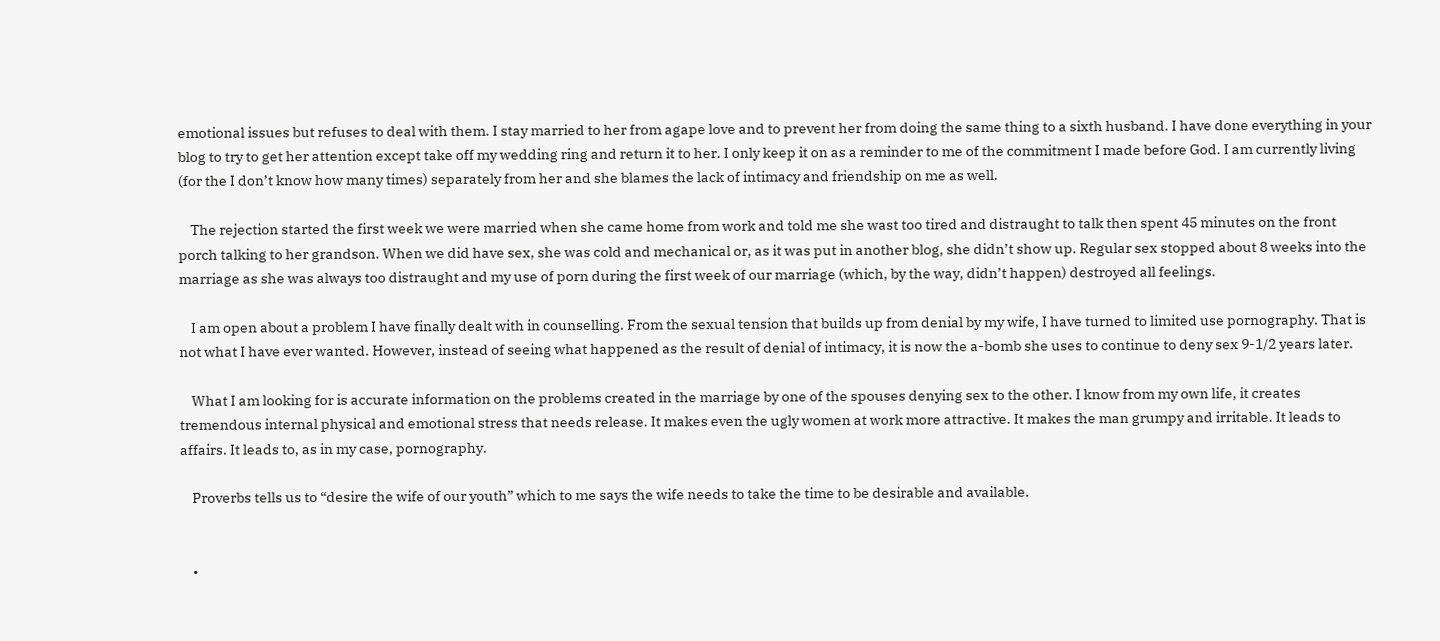emotional issues but refuses to deal with them. I stay married to her from agape love and to prevent her from doing the same thing to a sixth husband. I have done everything in your blog to try to get her attention except take off my wedding ring and return it to her. I only keep it on as a reminder to me of the commitment I made before God. I am currently living (for the I don’t know how many times) separately from her and she blames the lack of intimacy and friendship on me as well.

    The rejection started the first week we were married when she came home from work and told me she wast too tired and distraught to talk then spent 45 minutes on the front porch talking to her grandson. When we did have sex, she was cold and mechanical or, as it was put in another blog, she didn’t show up. Regular sex stopped about 8 weeks into the marriage as she was always too distraught and my use of porn during the first week of our marriage (which, by the way, didn’t happen) destroyed all feelings.

    I am open about a problem I have finally dealt with in counselling. From the sexual tension that builds up from denial by my wife, I have turned to limited use pornography. That is not what I have ever wanted. However, instead of seeing what happened as the result of denial of intimacy, it is now the a-bomb she uses to continue to deny sex 9-1/2 years later.

    What I am looking for is accurate information on the problems created in the marriage by one of the spouses denying sex to the other. I know from my own life, it creates tremendous internal physical and emotional stress that needs release. It makes even the ugly women at work more attractive. It makes the man grumpy and irritable. It leads to affairs. It leads to, as in my case, pornography.

    Proverbs tells us to “desire the wife of our youth” which to me says the wife needs to take the time to be desirable and available.


    •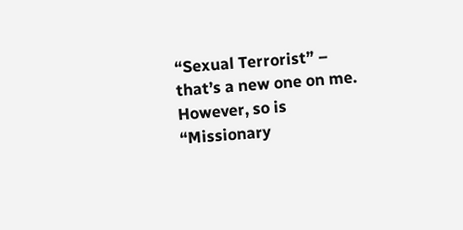“Sexual Terrorist” – that’s a new one on me. However, so is “Missionary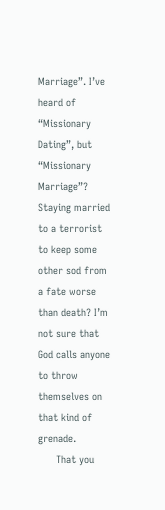Marriage”. I’ve heard of “Missionary Dating”, but “Missionary Marriage”? Staying married to a terrorist to keep some other sod from a fate worse than death? I’m not sure that God calls anyone to throw themselves on that kind of grenade.
      That you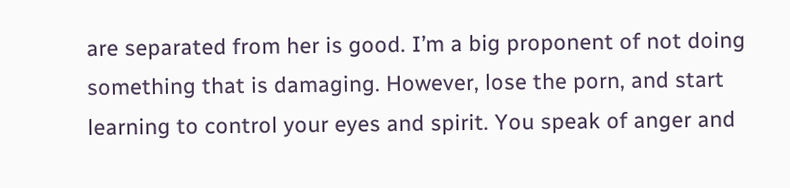are separated from her is good. I’m a big proponent of not doing something that is damaging. However, lose the porn, and start learning to control your eyes and spirit. You speak of anger and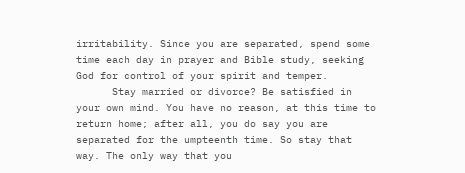irritability. Since you are separated, spend some time each day in prayer and Bible study, seeking God for control of your spirit and temper.
      Stay married or divorce? Be satisfied in your own mind. You have no reason, at this time to return home; after all, you do say you are separated for the umpteenth time. So stay that way. The only way that you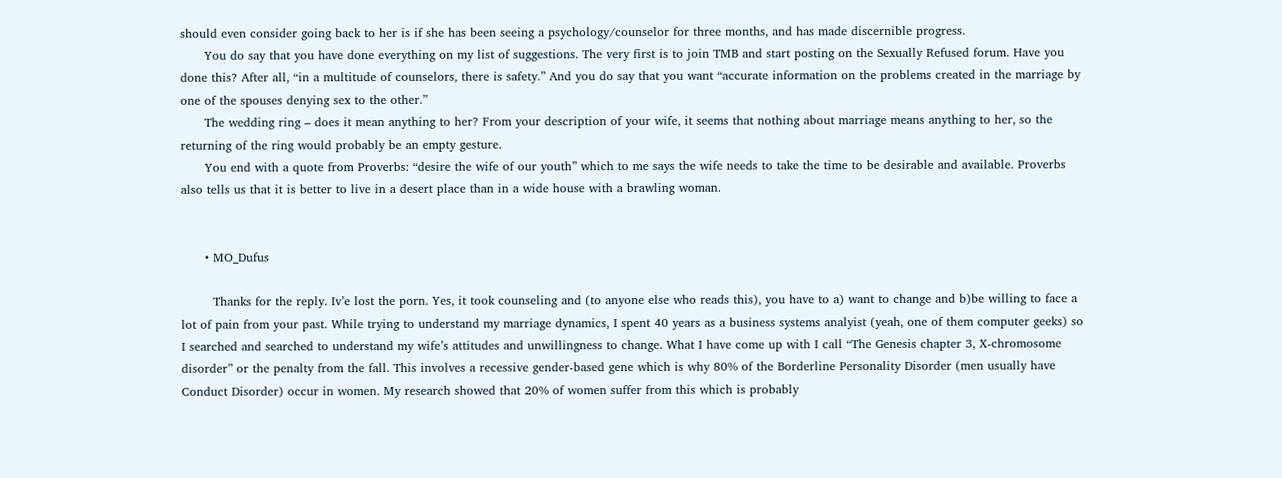should even consider going back to her is if she has been seeing a psychology/counselor for three months, and has made discernible progress.
      You do say that you have done everything on my list of suggestions. The very first is to join TMB and start posting on the Sexually Refused forum. Have you done this? After all, “in a multitude of counselors, there is safety.” And you do say that you want “accurate information on the problems created in the marriage by one of the spouses denying sex to the other.”
      The wedding ring – does it mean anything to her? From your description of your wife, it seems that nothing about marriage means anything to her, so the returning of the ring would probably be an empty gesture.
      You end with a quote from Proverbs: “desire the wife of our youth” which to me says the wife needs to take the time to be desirable and available. Proverbs also tells us that it is better to live in a desert place than in a wide house with a brawling woman.


      • MO_Dufus

        Thanks for the reply. Iv’e lost the porn. Yes, it took counseling and (to anyone else who reads this), you have to a) want to change and b)be willing to face a lot of pain from your past. While trying to understand my marriage dynamics, I spent 40 years as a business systems analyist (yeah, one of them computer geeks) so I searched and searched to understand my wife’s attitudes and unwillingness to change. What I have come up with I call “The Genesis chapter 3, X-chromosome disorder” or the penalty from the fall. This involves a recessive gender-based gene which is why 80% of the Borderline Personality Disorder (men usually have Conduct Disorder) occur in women. My research showed that 20% of women suffer from this which is probably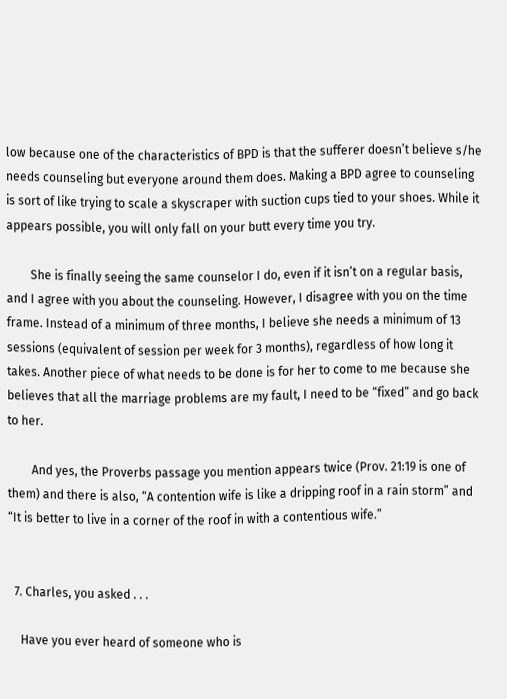low because one of the characteristics of BPD is that the sufferer doesn’t believe s/he needs counseling but everyone around them does. Making a BPD agree to counseling is sort of like trying to scale a skyscraper with suction cups tied to your shoes. While it appears possible, you will only fall on your butt every time you try.

        She is finally seeing the same counselor I do, even if it isn’t on a regular basis, and I agree with you about the counseling. However, I disagree with you on the time frame. Instead of a minimum of three months, I believe she needs a minimum of 13 sessions (equivalent of session per week for 3 months), regardless of how long it takes. Another piece of what needs to be done is for her to come to me because she believes that all the marriage problems are my fault, I need to be “fixed” and go back to her.

        And yes, the Proverbs passage you mention appears twice (Prov. 21:19 is one of them) and there is also, “A contention wife is like a dripping roof in a rain storm” and “It is better to live in a corner of the roof in with a contentious wife.”


  7. Charles, you asked . . .

    Have you ever heard of someone who is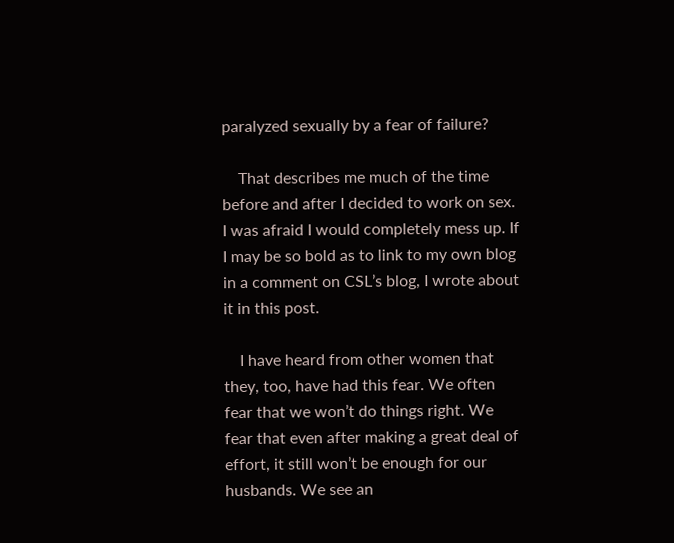paralyzed sexually by a fear of failure?

    That describes me much of the time before and after I decided to work on sex. I was afraid I would completely mess up. If I may be so bold as to link to my own blog in a comment on CSL’s blog, I wrote about it in this post.

    I have heard from other women that they, too, have had this fear. We often fear that we won’t do things right. We fear that even after making a great deal of effort, it still won’t be enough for our husbands. We see an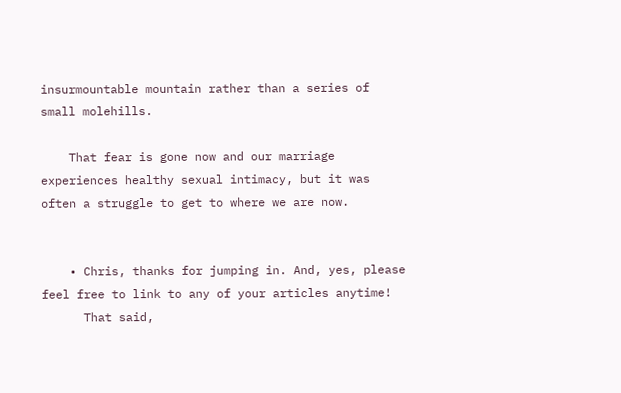insurmountable mountain rather than a series of small molehills.

    That fear is gone now and our marriage experiences healthy sexual intimacy, but it was often a struggle to get to where we are now.


    • Chris, thanks for jumping in. And, yes, please feel free to link to any of your articles anytime!
      That said,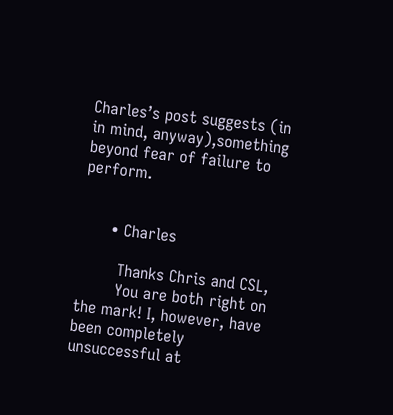Charles’s post suggests (in in mind, anyway),something beyond fear of failure to perform.


      • Charles

        Thanks Chris and CSL,
        You are both right on the mark! I, however, have been completely unsuccessful at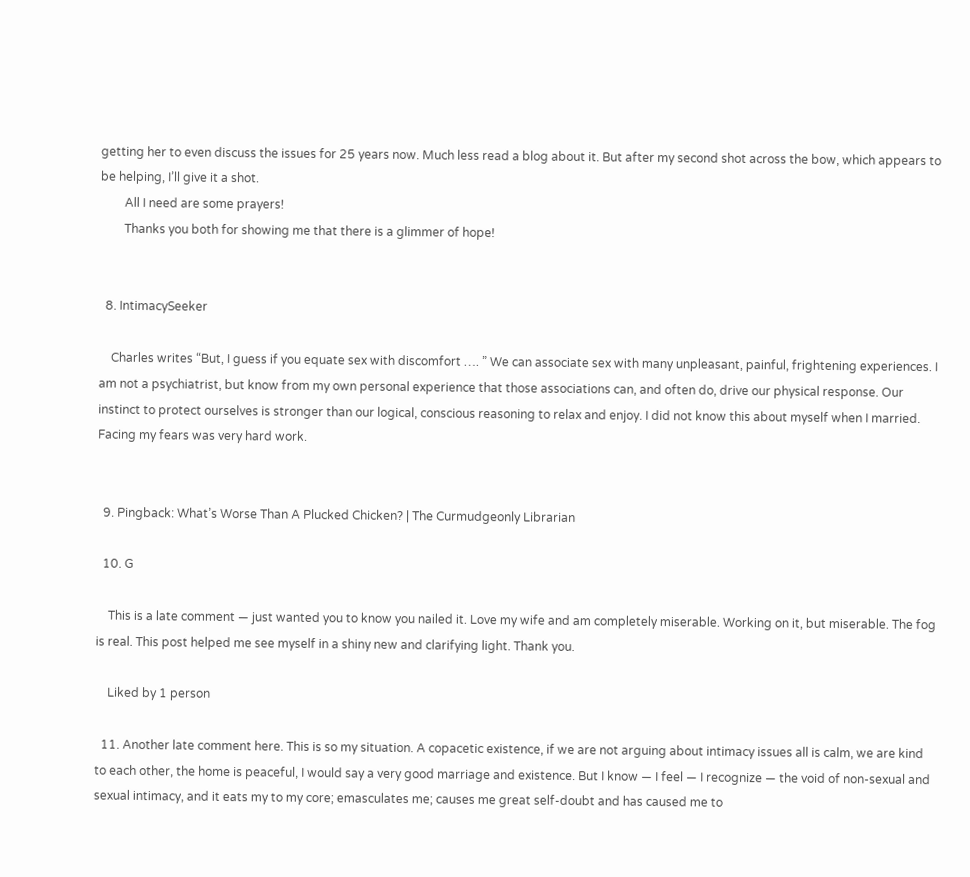getting her to even discuss the issues for 25 years now. Much less read a blog about it. But after my second shot across the bow, which appears to be helping, I’ll give it a shot.
        All I need are some prayers!
        Thanks you both for showing me that there is a glimmer of hope!


  8. IntimacySeeker

    Charles writes “But, I guess if you equate sex with discomfort …. ” We can associate sex with many unpleasant, painful, frightening experiences. I am not a psychiatrist, but know from my own personal experience that those associations can, and often do, drive our physical response. Our instinct to protect ourselves is stronger than our logical, conscious reasoning to relax and enjoy. I did not know this about myself when I married. Facing my fears was very hard work.


  9. Pingback: What’s Worse Than A Plucked Chicken? | The Curmudgeonly Librarian

  10. G

    This is a late comment — just wanted you to know you nailed it. Love my wife and am completely miserable. Working on it, but miserable. The fog is real. This post helped me see myself in a shiny new and clarifying light. Thank you.

    Liked by 1 person

  11. Another late comment here. This is so my situation. A copacetic existence, if we are not arguing about intimacy issues all is calm, we are kind to each other, the home is peaceful, I would say a very good marriage and existence. But I know — I feel — I recognize — the void of non-sexual and sexual intimacy, and it eats my to my core; emasculates me; causes me great self-doubt and has caused me to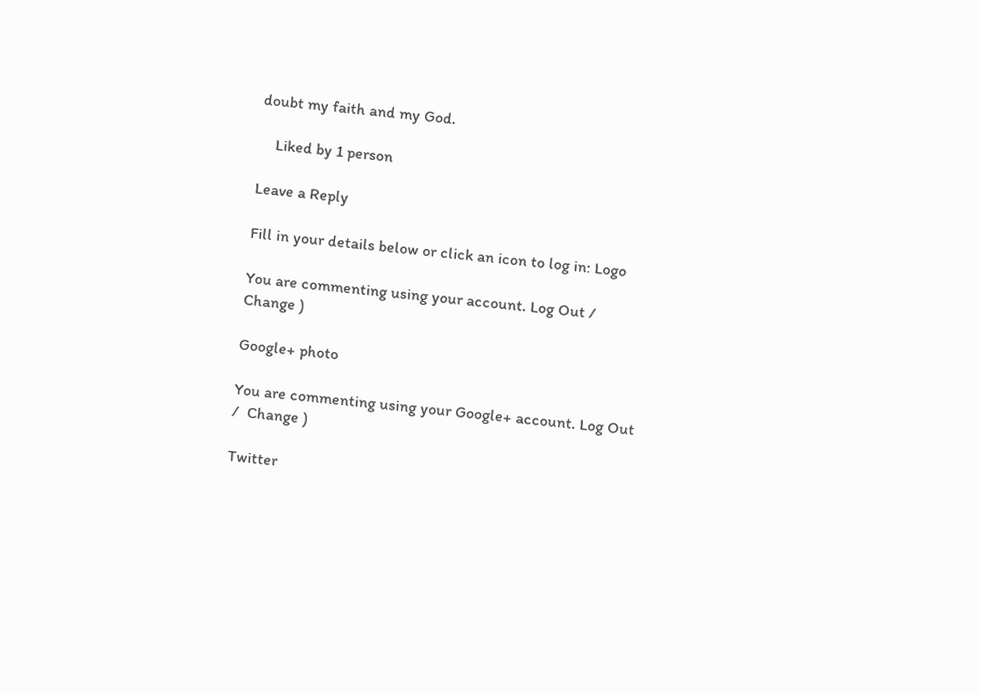doubt my faith and my God.

    Liked by 1 person

Leave a Reply

Fill in your details below or click an icon to log in: Logo

You are commenting using your account. Log Out /  Change )

Google+ photo

You are commenting using your Google+ account. Log Out /  Change )

Twitter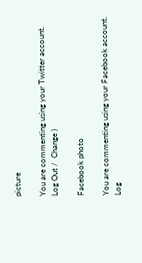picture

You are commenting using your Twitter account. Log Out /  Change )

Facebook photo

You are commenting using your Facebook account. Log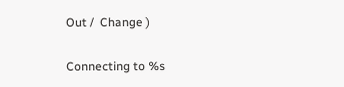Out /  Change )

Connecting to %s